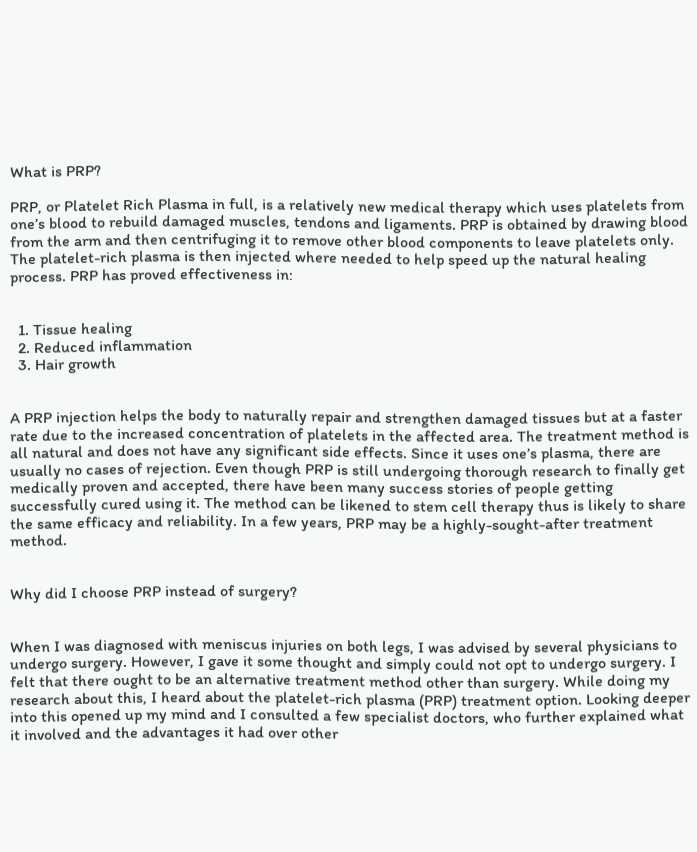What is PRP?

PRP, or Platelet Rich Plasma in full, is a relatively new medical therapy which uses platelets from one’s blood to rebuild damaged muscles, tendons and ligaments. PRP is obtained by drawing blood from the arm and then centrifuging it to remove other blood components to leave platelets only. The platelet-rich plasma is then injected where needed to help speed up the natural healing process. PRP has proved effectiveness in:


  1. Tissue healing
  2. Reduced inflammation
  3. Hair growth


A PRP injection helps the body to naturally repair and strengthen damaged tissues but at a faster rate due to the increased concentration of platelets in the affected area. The treatment method is all natural and does not have any significant side effects. Since it uses one’s plasma, there are usually no cases of rejection. Even though PRP is still undergoing thorough research to finally get medically proven and accepted, there have been many success stories of people getting successfully cured using it. The method can be likened to stem cell therapy thus is likely to share the same efficacy and reliability. In a few years, PRP may be a highly-sought-after treatment method.


Why did I choose PRP instead of surgery?


When I was diagnosed with meniscus injuries on both legs, I was advised by several physicians to undergo surgery. However, I gave it some thought and simply could not opt to undergo surgery. I felt that there ought to be an alternative treatment method other than surgery. While doing my research about this, I heard about the platelet-rich plasma (PRP) treatment option. Looking deeper into this opened up my mind and I consulted a few specialist doctors, who further explained what it involved and the advantages it had over other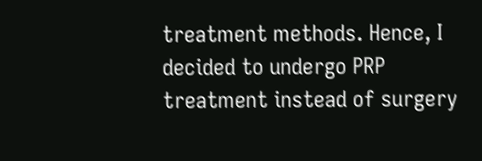treatment methods. Hence, I decided to undergo PRP treatment instead of surgery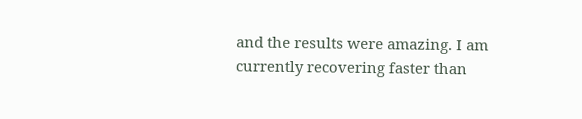and the results were amazing. I am currently recovering faster than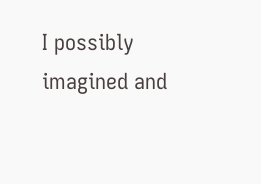I possibly imagined and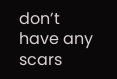don’t have any scars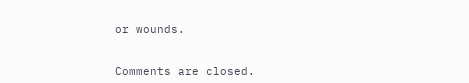or wounds.


Comments are closed.